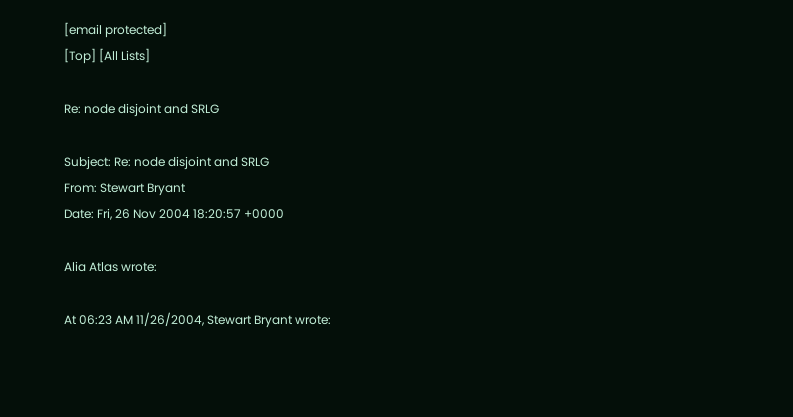[email protected]
[Top] [All Lists]

Re: node disjoint and SRLG

Subject: Re: node disjoint and SRLG
From: Stewart Bryant
Date: Fri, 26 Nov 2004 18:20:57 +0000

Alia Atlas wrote:

At 06:23 AM 11/26/2004, Stewart Bryant wrote: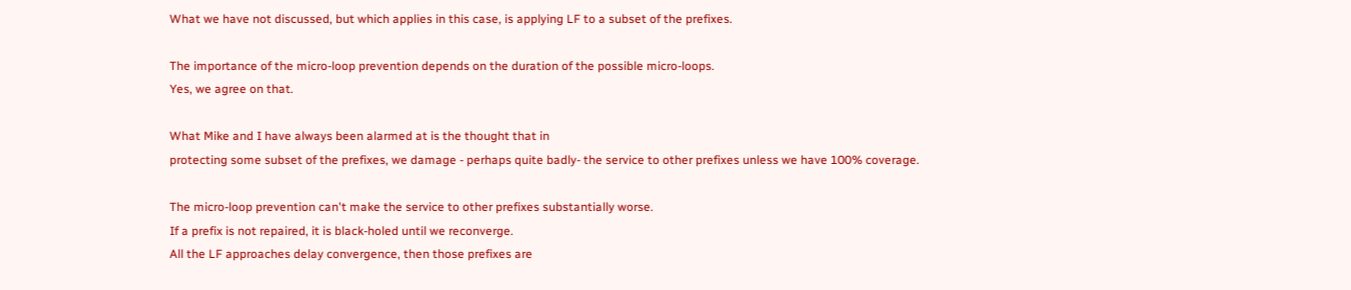What we have not discussed, but which applies in this case, is applying LF to a subset of the prefixes.

The importance of the micro-loop prevention depends on the duration of the possible micro-loops.
Yes, we agree on that.

What Mike and I have always been alarmed at is the thought that in
protecting some subset of the prefixes, we damage - perhaps quite badly- the service to other prefixes unless we have 100% coverage.

The micro-loop prevention can't make the service to other prefixes substantially worse.
If a prefix is not repaired, it is black-holed until we reconverge.
All the LF approaches delay convergence, then those prefixes are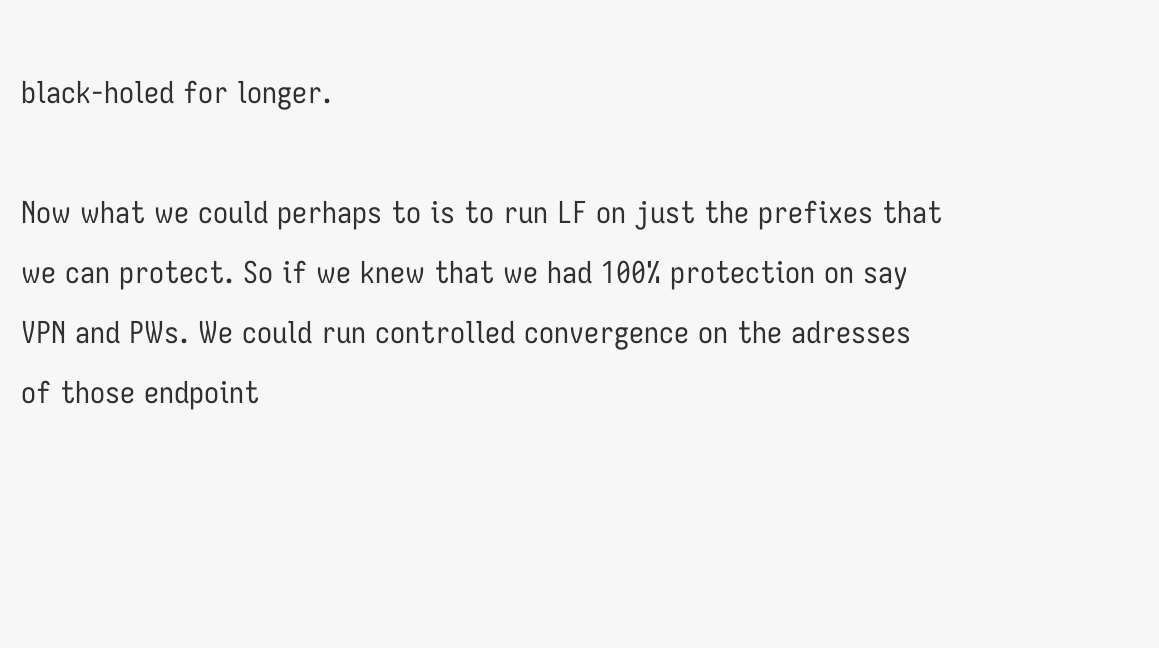black-holed for longer.

Now what we could perhaps to is to run LF on just the prefixes that
we can protect. So if we knew that we had 100% protection on say
VPN and PWs. We could run controlled convergence on the adresses
of those endpoint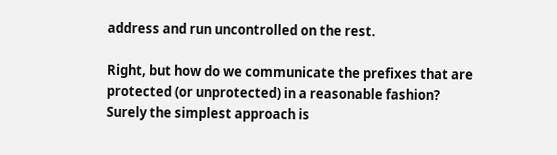address and run uncontrolled on the rest.

Right, but how do we communicate the prefixes that are protected (or unprotected) in a reasonable fashion?
Surely the simplest approach is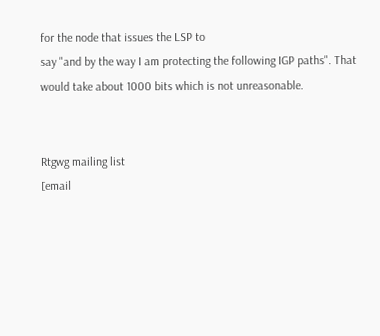for the node that issues the LSP to
say "and by the way I am protecting the following IGP paths". That
would take about 1000 bits which is not unreasonable.


Rtgwg mailing list
[email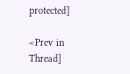protected]

<Prev in Thread]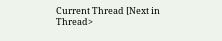Current Thread [Next in Thread>